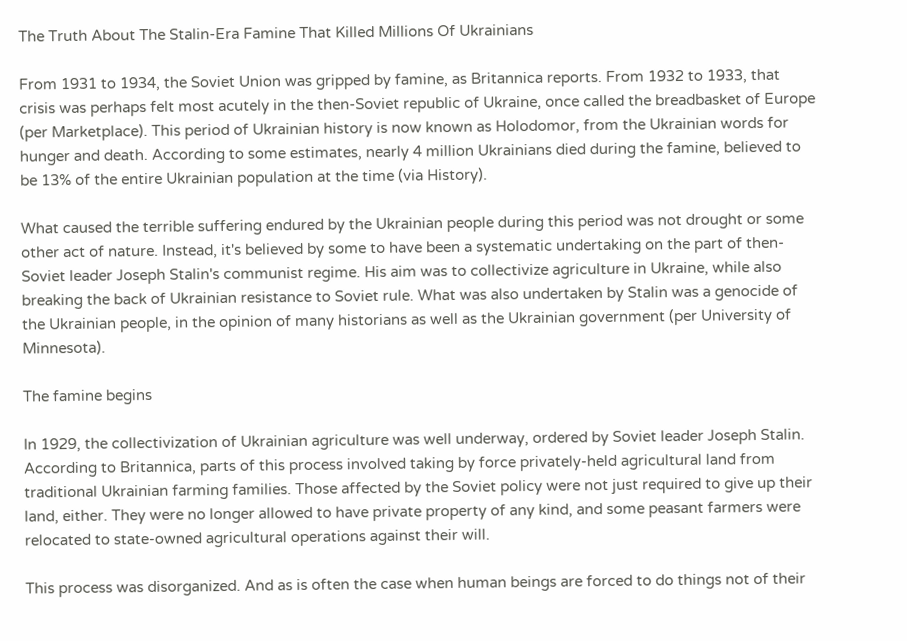The Truth About The Stalin-Era Famine That Killed Millions Of Ukrainians

From 1931 to 1934, the Soviet Union was gripped by famine, as Britannica reports. From 1932 to 1933, that crisis was perhaps felt most acutely in the then-Soviet republic of Ukraine, once called the breadbasket of Europe (per Marketplace). This period of Ukrainian history is now known as Holodomor, from the Ukrainian words for hunger and death. According to some estimates, nearly 4 million Ukrainians died during the famine, believed to be 13% of the entire Ukrainian population at the time (via History).

What caused the terrible suffering endured by the Ukrainian people during this period was not drought or some other act of nature. Instead, it's believed by some to have been a systematic undertaking on the part of then-Soviet leader Joseph Stalin's communist regime. His aim was to collectivize agriculture in Ukraine, while also breaking the back of Ukrainian resistance to Soviet rule. What was also undertaken by Stalin was a genocide of the Ukrainian people, in the opinion of many historians as well as the Ukrainian government (per University of Minnesota).

The famine begins

In 1929, the collectivization of Ukrainian agriculture was well underway, ordered by Soviet leader Joseph Stalin. According to Britannica, parts of this process involved taking by force privately-held agricultural land from traditional Ukrainian farming families. Those affected by the Soviet policy were not just required to give up their land, either. They were no longer allowed to have private property of any kind, and some peasant farmers were relocated to state-owned agricultural operations against their will.

This process was disorganized. And as is often the case when human beings are forced to do things not of their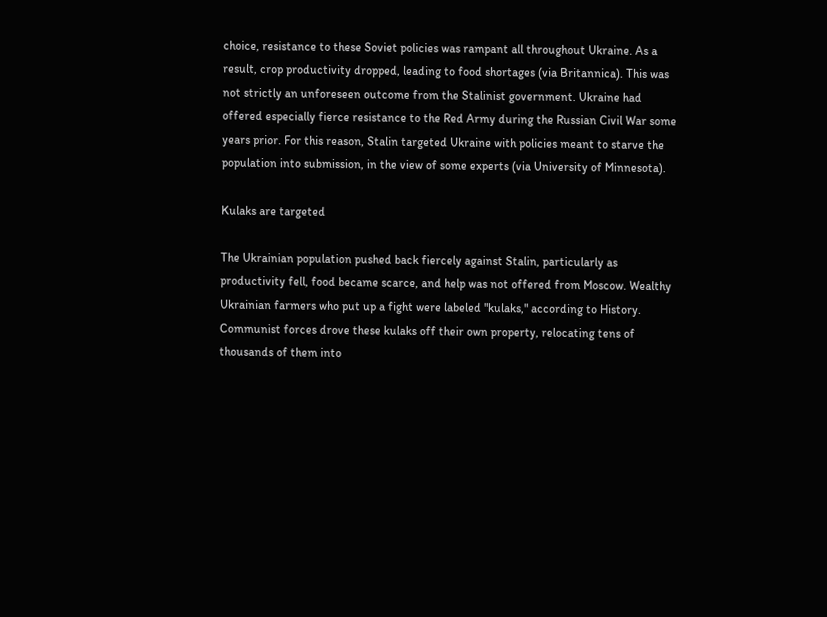choice, resistance to these Soviet policies was rampant all throughout Ukraine. As a result, crop productivity dropped, leading to food shortages (via Britannica). This was not strictly an unforeseen outcome from the Stalinist government. Ukraine had offered especially fierce resistance to the Red Army during the Russian Civil War some years prior. For this reason, Stalin targeted Ukraine with policies meant to starve the population into submission, in the view of some experts (via University of Minnesota).

Kulaks are targeted

The Ukrainian population pushed back fiercely against Stalin, particularly as productivity fell, food became scarce, and help was not offered from Moscow. Wealthy Ukrainian farmers who put up a fight were labeled "kulaks," according to History. Communist forces drove these kulaks off their own property, relocating tens of thousands of them into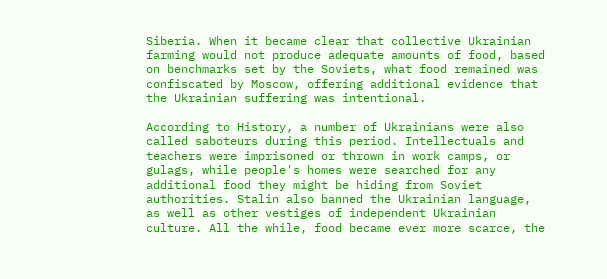Siberia. When it became clear that collective Ukrainian farming would not produce adequate amounts of food, based on benchmarks set by the Soviets, what food remained was confiscated by Moscow, offering additional evidence that the Ukrainian suffering was intentional.

According to History, a number of Ukrainians were also called saboteurs during this period. Intellectuals and teachers were imprisoned or thrown in work camps, or gulags, while people's homes were searched for any additional food they might be hiding from Soviet authorities. Stalin also banned the Ukrainian language, as well as other vestiges of independent Ukrainian culture. All the while, food became ever more scarce, the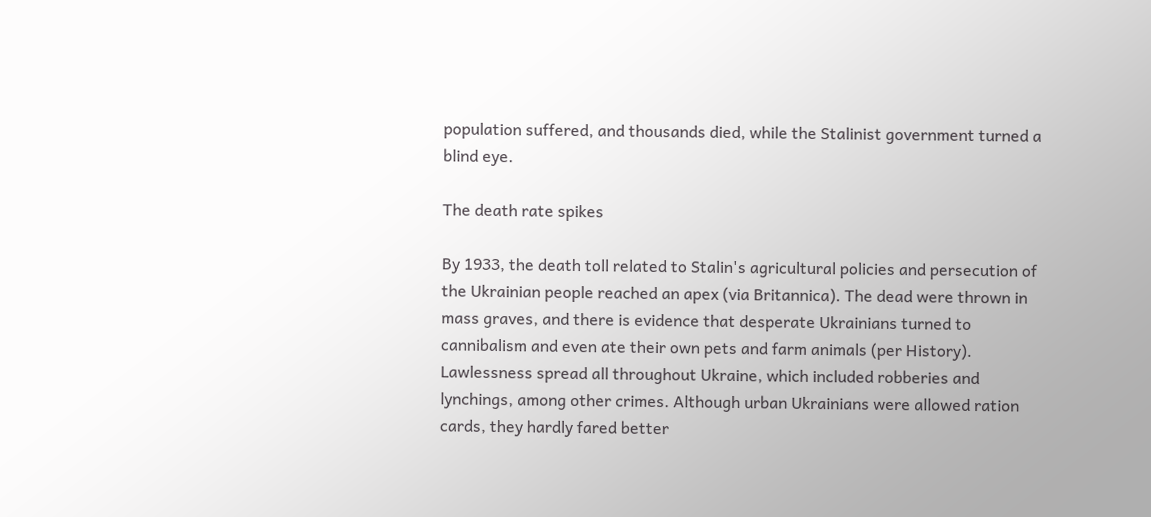population suffered, and thousands died, while the Stalinist government turned a blind eye.

The death rate spikes

By 1933, the death toll related to Stalin's agricultural policies and persecution of the Ukrainian people reached an apex (via Britannica). The dead were thrown in mass graves, and there is evidence that desperate Ukrainians turned to cannibalism and even ate their own pets and farm animals (per History). Lawlessness spread all throughout Ukraine, which included robberies and lynchings, among other crimes. Although urban Ukrainians were allowed ration cards, they hardly fared better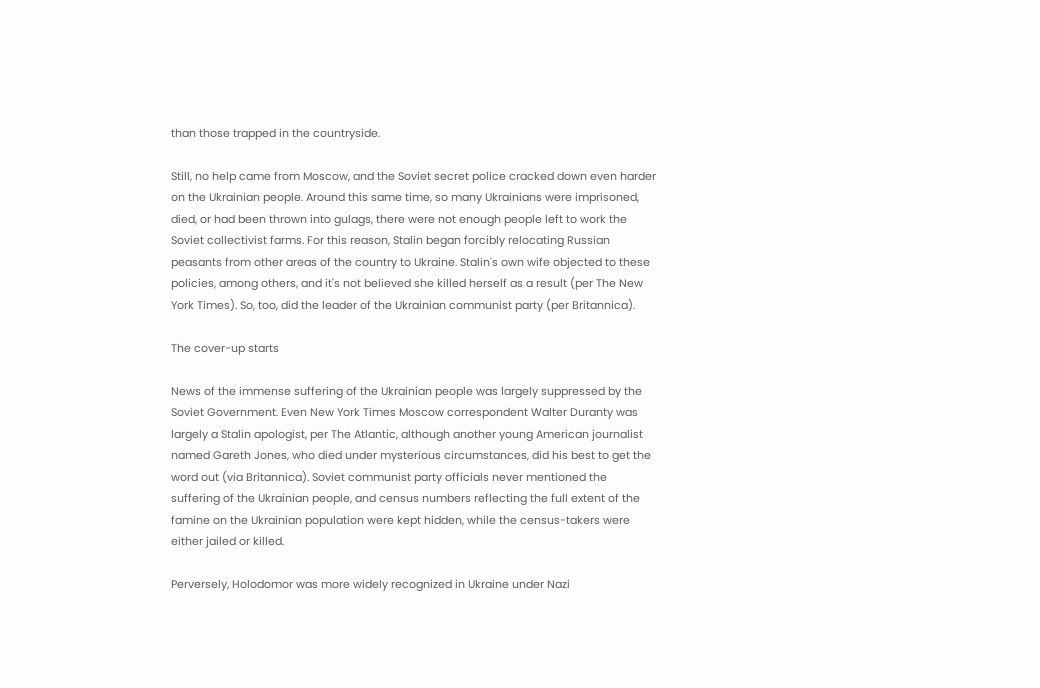than those trapped in the countryside.

Still, no help came from Moscow, and the Soviet secret police cracked down even harder on the Ukrainian people. Around this same time, so many Ukrainians were imprisoned, died, or had been thrown into gulags, there were not enough people left to work the Soviet collectivist farms. For this reason, Stalin began forcibly relocating Russian peasants from other areas of the country to Ukraine. Stalin's own wife objected to these policies, among others, and it's not believed she killed herself as a result (per The New York Times). So, too, did the leader of the Ukrainian communist party (per Britannica).

The cover-up starts

News of the immense suffering of the Ukrainian people was largely suppressed by the Soviet Government. Even New York Times Moscow correspondent Walter Duranty was largely a Stalin apologist, per The Atlantic, although another young American journalist named Gareth Jones, who died under mysterious circumstances, did his best to get the word out (via Britannica). Soviet communist party officials never mentioned the suffering of the Ukrainian people, and census numbers reflecting the full extent of the famine on the Ukrainian population were kept hidden, while the census-takers were either jailed or killed.

Perversely, Holodomor was more widely recognized in Ukraine under Nazi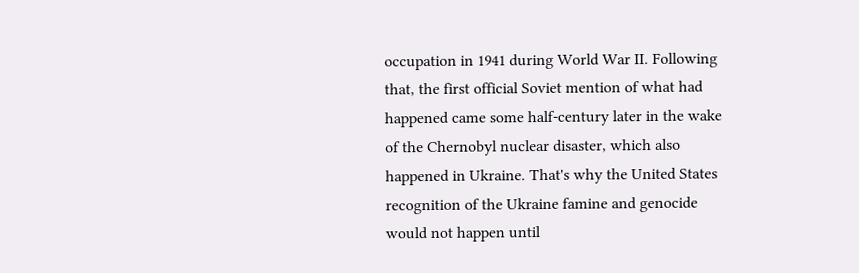occupation in 1941 during World War II. Following that, the first official Soviet mention of what had happened came some half-century later in the wake of the Chernobyl nuclear disaster, which also happened in Ukraine. That's why the United States recognition of the Ukraine famine and genocide would not happen until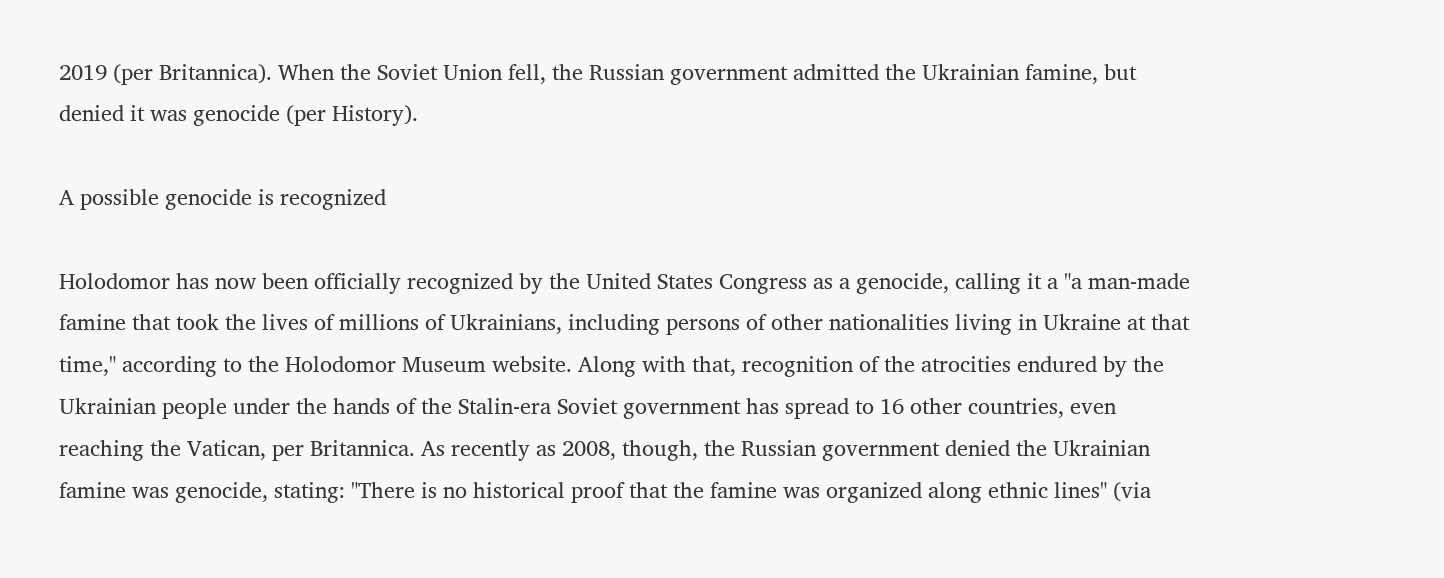2019 (per Britannica). When the Soviet Union fell, the Russian government admitted the Ukrainian famine, but denied it was genocide (per History).

A possible genocide is recognized

Holodomor has now been officially recognized by the United States Congress as a genocide, calling it a "a man-made famine that took the lives of millions of Ukrainians, including persons of other nationalities living in Ukraine at that time," according to the Holodomor Museum website. Along with that, recognition of the atrocities endured by the Ukrainian people under the hands of the Stalin-era Soviet government has spread to 16 other countries, even reaching the Vatican, per Britannica. As recently as 2008, though, the Russian government denied the Ukrainian famine was genocide, stating: "There is no historical proof that the famine was organized along ethnic lines" (via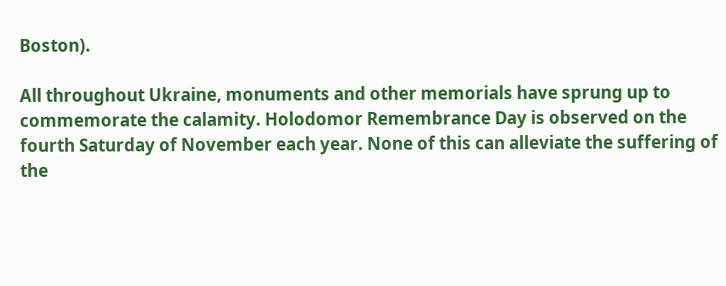Boston).

All throughout Ukraine, monuments and other memorials have sprung up to commemorate the calamity. Holodomor Remembrance Day is observed on the fourth Saturday of November each year. None of this can alleviate the suffering of the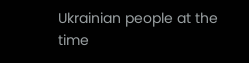Ukrainian people at the time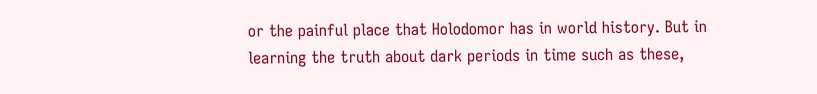or the painful place that Holodomor has in world history. But in learning the truth about dark periods in time such as these,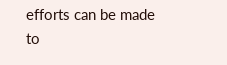efforts can be made to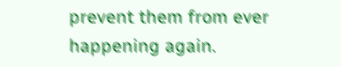prevent them from ever happening again.